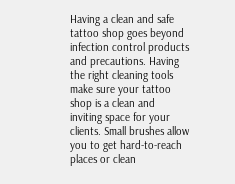Having a clean and safe tattoo shop goes beyond infection control products and precautions. Having the right cleaning tools make sure your tattoo shop is a clean and inviting space for your clients. Small brushes allow you to get hard-to-reach places or clean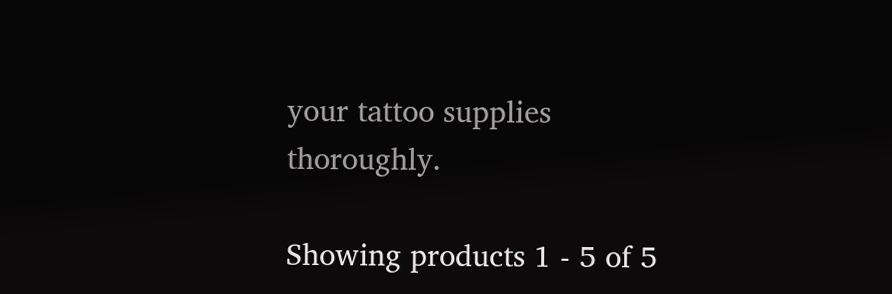your tattoo supplies thoroughly.

Showing products 1 - 5 of 5